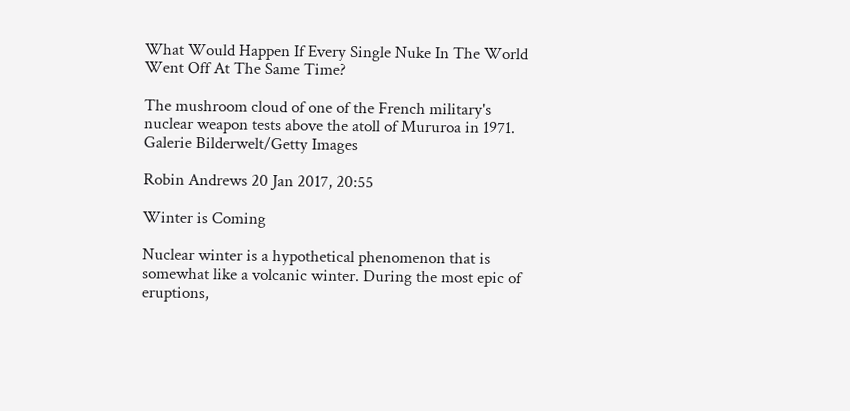What Would Happen If Every Single Nuke In The World Went Off At The Same Time?

The mushroom cloud of one of the French military's nuclear weapon tests above the atoll of Mururoa in 1971. Galerie Bilderwelt/Getty Images

Robin Andrews 20 Jan 2017, 20:55

Winter is Coming

Nuclear winter is a hypothetical phenomenon that is somewhat like a volcanic winter. During the most epic of eruptions,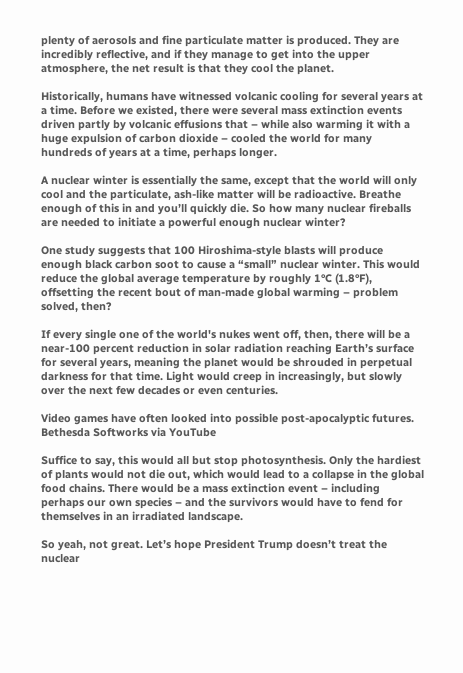plenty of aerosols and fine particulate matter is produced. They are incredibly reflective, and if they manage to get into the upper atmosphere, the net result is that they cool the planet.

Historically, humans have witnessed volcanic cooling for several years at a time. Before we existed, there were several mass extinction events driven partly by volcanic effusions that – while also warming it with a huge expulsion of carbon dioxide – cooled the world for many hundreds of years at a time, perhaps longer.

A nuclear winter is essentially the same, except that the world will only cool and the particulate, ash-like matter will be radioactive. Breathe enough of this in and you’ll quickly die. So how many nuclear fireballs are needed to initiate a powerful enough nuclear winter?

One study suggests that 100 Hiroshima-style blasts will produce enough black carbon soot to cause a “small” nuclear winter. This would reduce the global average temperature by roughly 1°C (1.8°F), offsetting the recent bout of man-made global warming – problem solved, then?

If every single one of the world's nukes went off, then, there will be a near-100 percent reduction in solar radiation reaching Earth’s surface for several years, meaning the planet would be shrouded in perpetual darkness for that time. Light would creep in increasingly, but slowly over the next few decades or even centuries.

Video games have often looked into possible post-apocalyptic futures. Bethesda Softworks via YouTube

Suffice to say, this would all but stop photosynthesis. Only the hardiest of plants would not die out, which would lead to a collapse in the global food chains. There would be a mass extinction event – including perhaps our own species – and the survivors would have to fend for themselves in an irradiated landscape.

So yeah, not great. Let’s hope President Trump doesn’t treat the nuclear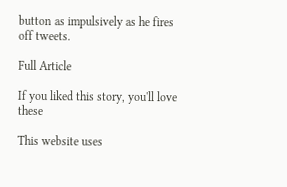button as impulsively as he fires off tweets.

Full Article

If you liked this story, you'll love these

This website uses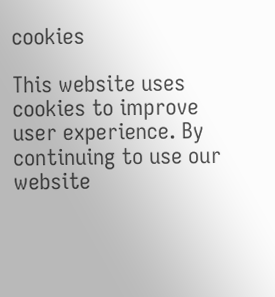cookies

This website uses cookies to improve user experience. By continuing to use our website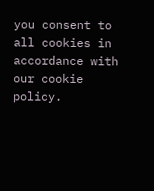you consent to all cookies in accordance with our cookie policy.